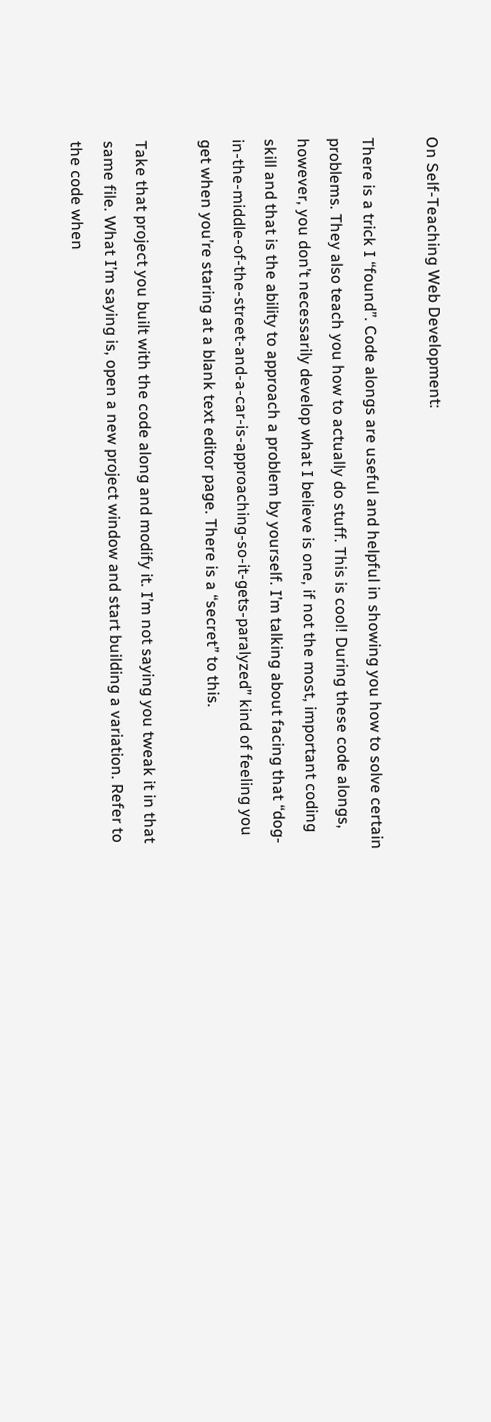On Self-Teaching Web Development:

There is a trick I “found”. Code alongs are useful and helpful in showing you how to solve certain problems. They also teach you how to actually do stuff. This is cool! During these code alongs, however, you don’t necessarily develop what I believe is one, if not the most, important coding skill and that is the ability to approach a problem by yourself. I’m talking about facing that “dog-in-the-middle-of-the-street-and-a-car-is-approaching-so-it-gets-paralyzed” kind of feeling you get when you’re staring at a blank text editor page. There is a “secret” to this.

Take that project you built with the code along and modify it. I’m not saying you tweak it in that same file. What I’m saying is, open a new project window and start building a variation. Refer to the code when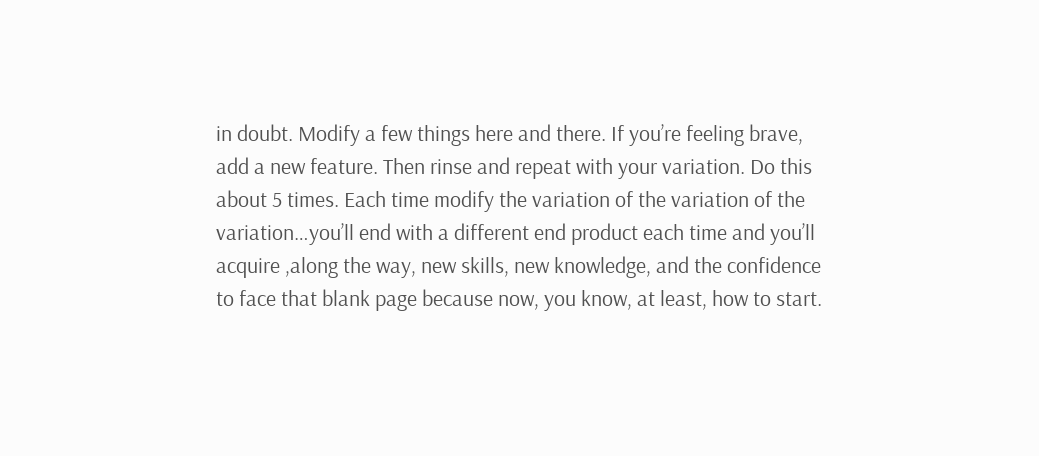in doubt. Modify a few things here and there. If you’re feeling brave, add a new feature. Then rinse and repeat with your variation. Do this about 5 times. Each time modify the variation of the variation of the variation…you’ll end with a different end product each time and you’ll acquire ,along the way, new skills, new knowledge, and the confidence to face that blank page because now, you know, at least, how to start.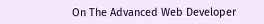On The Advanced Web Developer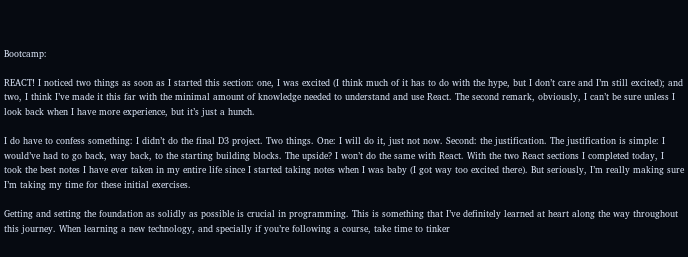Bootcamp:

REACT! I noticed two things as soon as I started this section: one, I was excited (I think much of it has to do with the hype, but I don’t care and I’m still excited); and two, I think I’ve made it this far with the minimal amount of knowledge needed to understand and use React. The second remark, obviously, I can’t be sure unless I look back when I have more experience, but it’s just a hunch.

I do have to confess something: I didn’t do the final D3 project. Two things. One: I will do it, just not now. Second: the justification. The justification is simple: I would’ve had to go back, way back, to the starting building blocks. The upside? I won’t do the same with React. With the two React sections I completed today, I took the best notes I have ever taken in my entire life since I started taking notes when I was baby (I got way too excited there). But seriously, I’m really making sure I’m taking my time for these initial exercises.

Getting and setting the foundation as solidly as possible is crucial in programming. This is something that I’ve definitely learned at heart along the way throughout this journey. When learning a new technology, and specially if you’re following a course, take time to tinker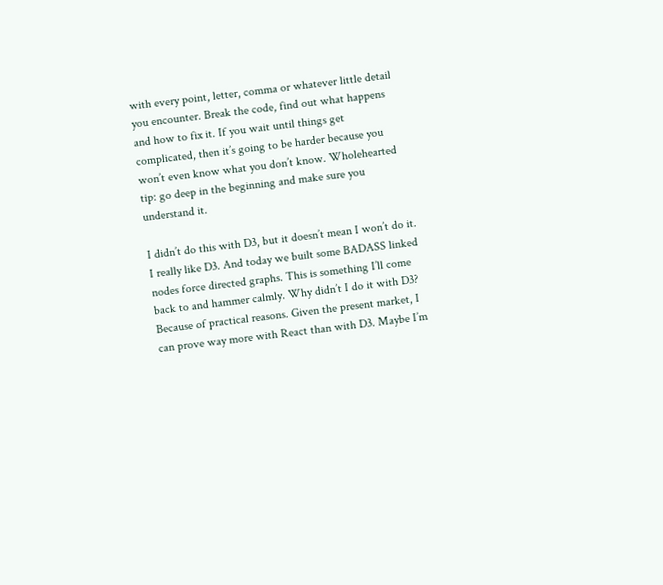with every point, letter, comma or whatever little detail you encounter. Break the code, find out what happens and how to fix it. If you wait until things get complicated, then it’s going to be harder because you won’t even know what you don’t know. Wholehearted tip: go deep in the beginning and make sure you understand it.

I didn’t do this with D3, but it doesn’t mean I won’t do it. I really like D3. And today we built some BADASS linked nodes force directed graphs. This is something I’ll come back to and hammer calmly. Why didn’t I do it with D3? Because of practical reasons. Given the present market, I can prove way more with React than with D3. Maybe I’m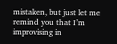mistaken, but just let me remind you that I’m improvising in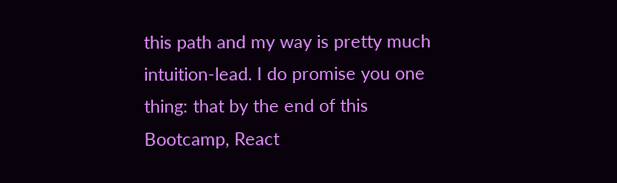this path and my way is pretty much intuition-lead. I do promise you one thing: that by the end of this Bootcamp, React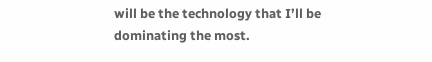will be the technology that I’ll be dominating the most.